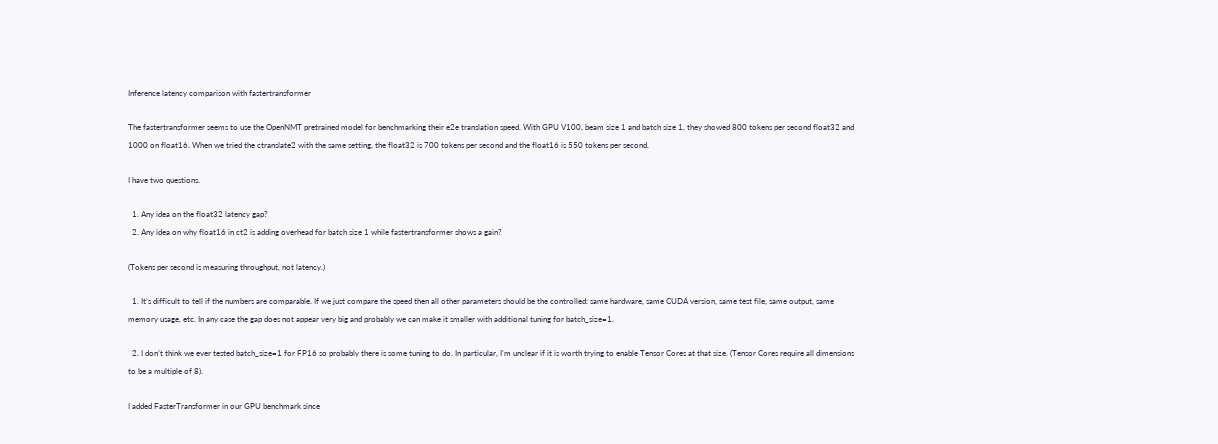Inference latency comparison with fastertransformer

The fastertransformer seems to use the OpenNMT pretrained model for benchmarking their e2e translation speed. With GPU V100, beam size 1 and batch size 1, they showed 800 tokens per second float32 and 1000 on float16. When we tried the ctranslate2 with the same setting, the float32 is 700 tokens per second and the float16 is 550 tokens per second.

I have two questions.

  1. Any idea on the float32 latency gap?
  2. Any idea on why float16 in ct2 is adding overhead for batch size 1 while fastertransformer shows a gain?

(Tokens per second is measuring throughput, not latency.)

  1. It’s difficult to tell if the numbers are comparable. If we just compare the speed then all other parameters should be the controlled: same hardware, same CUDA version, same test file, same output, same memory usage, etc. In any case the gap does not appear very big and probably we can make it smaller with additional tuning for batch_size=1.

  2. I don’t think we ever tested batch_size=1 for FP16 so probably there is some tuning to do. In particular, I’m unclear if it is worth trying to enable Tensor Cores at that size. (Tensor Cores require all dimensions to be a multiple of 8).

I added FasterTransformer in our GPU benchmark since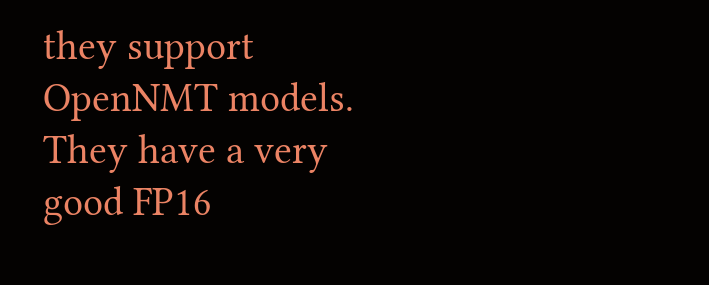they support OpenNMT models. They have a very good FP16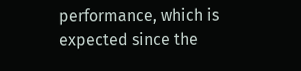performance, which is expected since the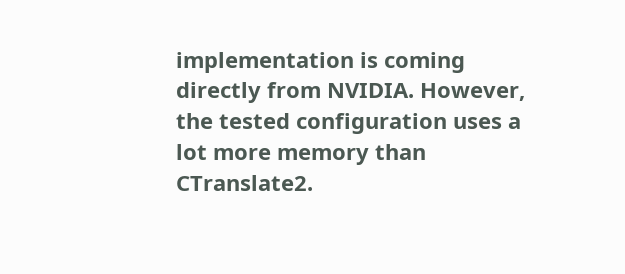implementation is coming directly from NVIDIA. However, the tested configuration uses a lot more memory than CTranslate2.